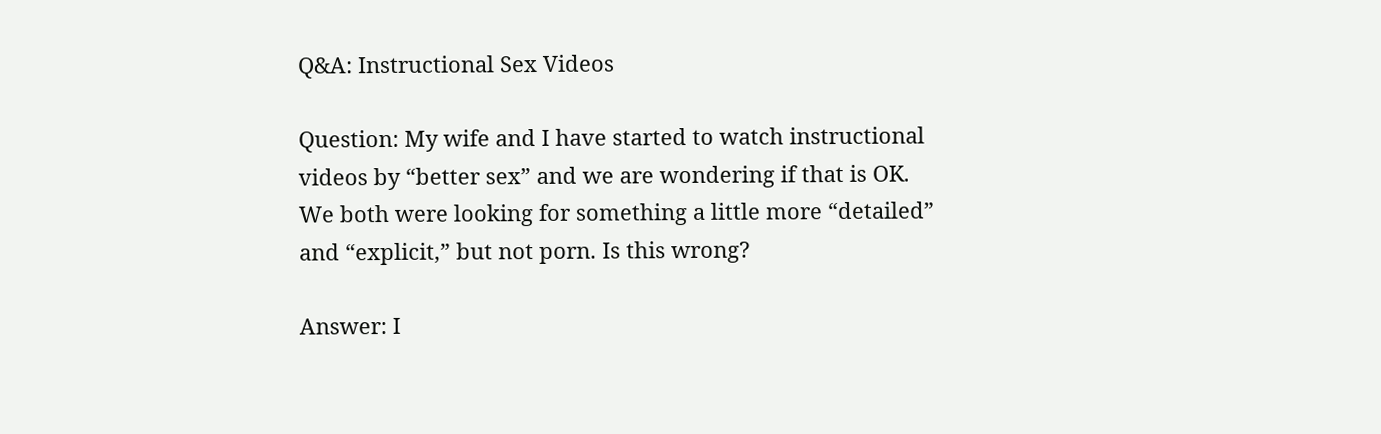Q&A: Instructional Sex Videos

Question: My wife and I have started to watch instructional videos by “better sex” and we are wondering if that is OK. We both were looking for something a little more “detailed” and “explicit,” but not porn. Is this wrong?

Answer: I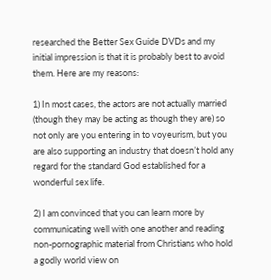researched the Better Sex Guide DVDs and my initial impression is that it is probably best to avoid them. Here are my reasons:

1) In most cases, the actors are not actually married (though they may be acting as though they are) so not only are you entering in to voyeurism, but you are also supporting an industry that doesn’t hold any regard for the standard God established for a wonderful sex life.

2) I am convinced that you can learn more by communicating well with one another and reading non-pornographic material from Christians who hold a godly world view on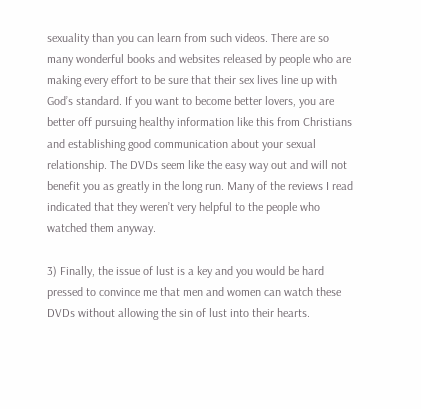sexuality than you can learn from such videos. There are so many wonderful books and websites released by people who are making every effort to be sure that their sex lives line up with God’s standard. If you want to become better lovers, you are better off pursuing healthy information like this from Christians and establishing good communication about your sexual relationship. The DVDs seem like the easy way out and will not benefit you as greatly in the long run. Many of the reviews I read indicated that they weren’t very helpful to the people who watched them anyway.

3) Finally, the issue of lust is a key and you would be hard pressed to convince me that men and women can watch these DVDs without allowing the sin of lust into their hearts.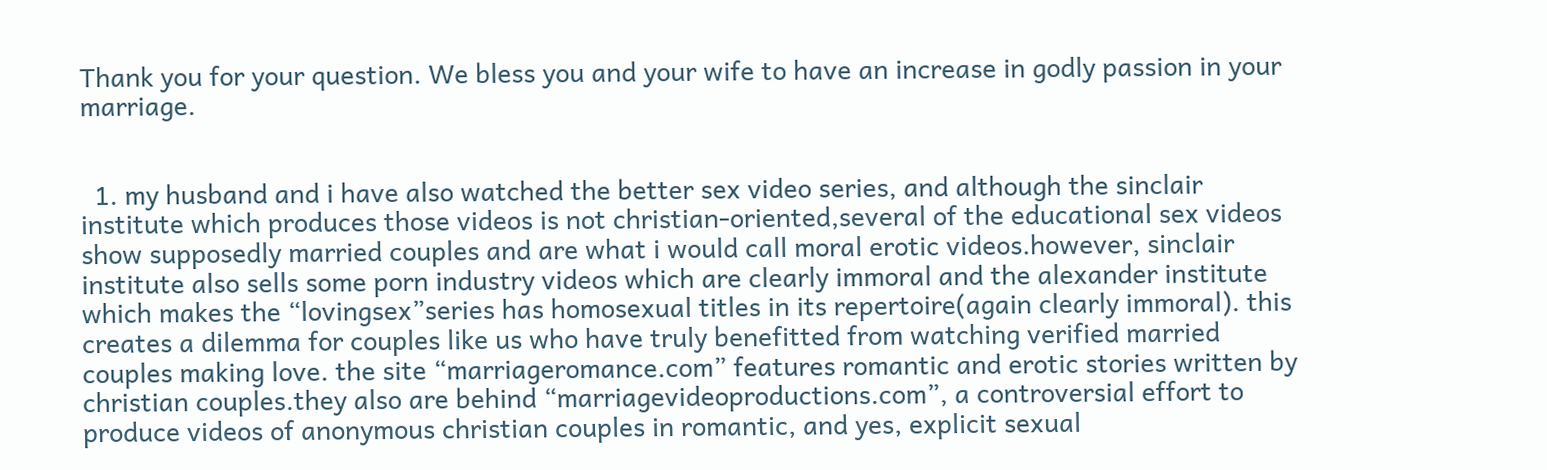Thank you for your question. We bless you and your wife to have an increase in godly passion in your marriage.


  1. my husband and i have also watched the better sex video series, and although the sinclair institute which produces those videos is not christian-oriented,several of the educational sex videos show supposedly married couples and are what i would call moral erotic videos.however, sinclair institute also sells some porn industry videos which are clearly immoral and the alexander institute which makes the “lovingsex”series has homosexual titles in its repertoire(again clearly immoral). this creates a dilemma for couples like us who have truly benefitted from watching verified married couples making love. the site “marriageromance.com” features romantic and erotic stories written by christian couples.they also are behind “marriagevideoproductions.com”, a controversial effort to produce videos of anonymous christian couples in romantic, and yes, explicit sexual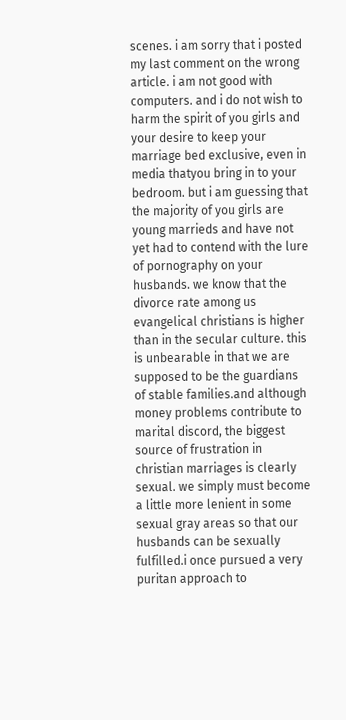scenes. i am sorry that i posted my last comment on the wrong article. i am not good with computers. and i do not wish to harm the spirit of you girls and your desire to keep your marriage bed exclusive, even in media thatyou bring in to your bedroom. but i am guessing that the majority of you girls are young marrieds and have not yet had to contend with the lure of pornography on your husbands. we know that the divorce rate among us evangelical christians is higher than in the secular culture. this is unbearable in that we are supposed to be the guardians of stable families.and although money problems contribute to marital discord, the biggest source of frustration in christian marriages is clearly sexual. we simply must become a little more lenient in some sexual gray areas so that our husbands can be sexually fulfilled.i once pursued a very puritan approach to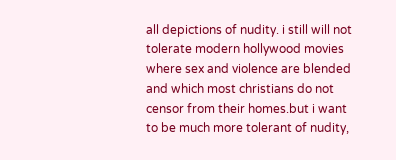all depictions of nudity. i still will not tolerate modern hollywood movies where sex and violence are blended and which most christians do not censor from their homes.but i want to be much more tolerant of nudity,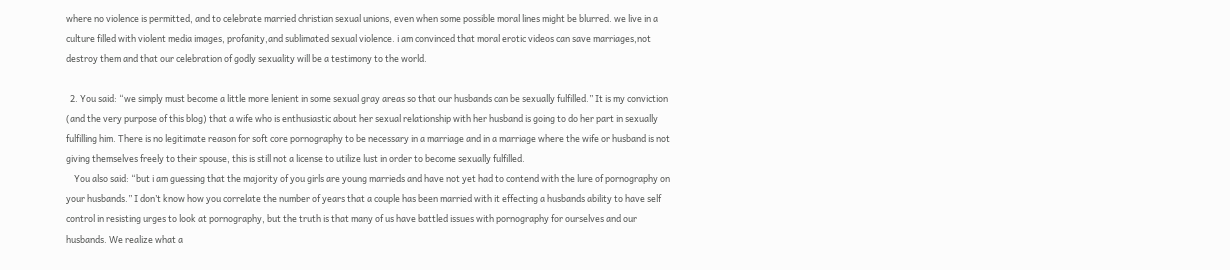where no violence is permitted, and to celebrate married christian sexual unions, even when some possible moral lines might be blurred. we live in a culture filled with violent media images, profanity,and sublimated sexual violence. i am convinced that moral erotic videos can save marriages,not destroy them and that our celebration of godly sexuality will be a testimony to the world.

  2. You said: “we simply must become a little more lenient in some sexual gray areas so that our husbands can be sexually fulfilled.” It is my conviction (and the very purpose of this blog) that a wife who is enthusiastic about her sexual relationship with her husband is going to do her part in sexually fulfilling him. There is no legitimate reason for soft core pornography to be necessary in a marriage and in a marriage where the wife or husband is not giving themselves freely to their spouse, this is still not a license to utilize lust in order to become sexually fulfilled.
    You also said: “but i am guessing that the majority of you girls are young marrieds and have not yet had to contend with the lure of pornography on your husbands.” I don’t know how you correlate the number of years that a couple has been married with it effecting a husbands ability to have self control in resisting urges to look at pornography, but the truth is that many of us have battled issues with pornography for ourselves and our husbands. We realize what a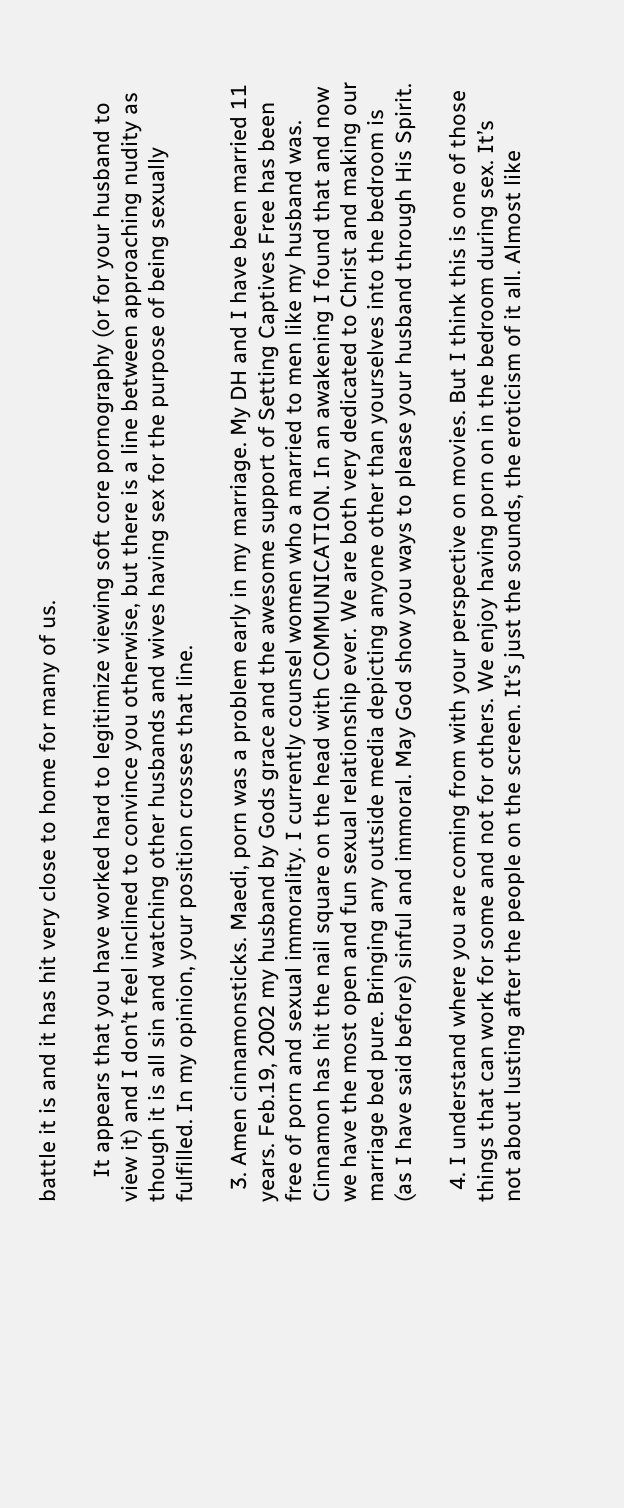battle it is and it has hit very close to home for many of us.

    It appears that you have worked hard to legitimize viewing soft core pornography (or for your husband to view it) and I don’t feel inclined to convince you otherwise, but there is a line between approaching nudity as though it is all sin and watching other husbands and wives having sex for the purpose of being sexually fulfilled. In my opinion, your position crosses that line.

  3. Amen cinnamonsticks. Maedi, porn was a problem early in my marriage. My DH and I have been married 11 years. Feb.19, 2002 my husband by Gods grace and the awesome support of Setting Captives Free has been free of porn and sexual immorality. I currently counsel women who a married to men like my husband was. Cinnamon has hit the nail square on the head with COMMUNICATION. In an awakening I found that and now we have the most open and fun sexual relationship ever. We are both very dedicated to Christ and making our marriage bed pure. Bringing any outside media depicting anyone other than yourselves into the bedroom is (as I have said before) sinful and immoral. May God show you ways to please your husband through His Spirit.

  4. I understand where you are coming from with your perspective on movies. But I think this is one of those things that can work for some and not for others. We enjoy having porn on in the bedroom during sex. It’s not about lusting after the people on the screen. It’s just the sounds, the eroticism of it all. Almost like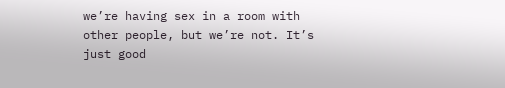we’re having sex in a room with other people, but we’re not. It’s just good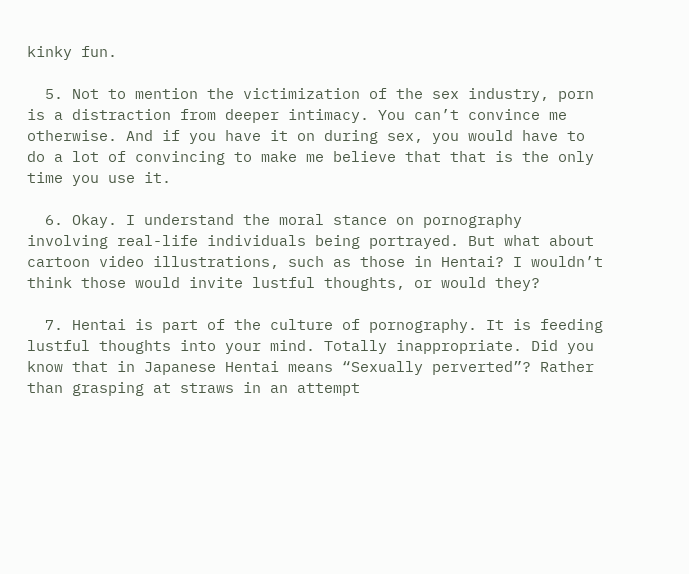kinky fun.

  5. Not to mention the victimization of the sex industry, porn is a distraction from deeper intimacy. You can’t convince me otherwise. And if you have it on during sex, you would have to do a lot of convincing to make me believe that that is the only time you use it.

  6. Okay. I understand the moral stance on pornography involving real-life individuals being portrayed. But what about cartoon video illustrations, such as those in Hentai? I wouldn’t think those would invite lustful thoughts, or would they?

  7. Hentai is part of the culture of pornography. It is feeding lustful thoughts into your mind. Totally inappropriate. Did you know that in Japanese Hentai means “Sexually perverted”? Rather than grasping at straws in an attempt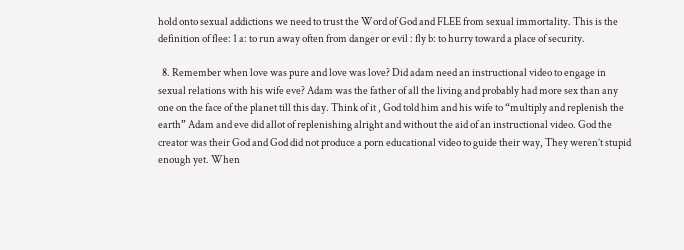hold onto sexual addictions we need to trust the Word of God and FLEE from sexual immortality. This is the definition of flee: 1 a: to run away often from danger or evil : fly b: to hurry toward a place of security.

  8. Remember when love was pure and love was love? Did adam need an instructional video to engage in sexual relations with his wife eve? Adam was the father of all the living and probably had more sex than any one on the face of the planet till this day. Think of it , God told him and his wife to “multiply and replenish the earth” Adam and eve did allot of replenishing alright and without the aid of an instructional video. God the creator was their God and God did not produce a porn educational video to guide their way, They weren’t stupid enough yet. When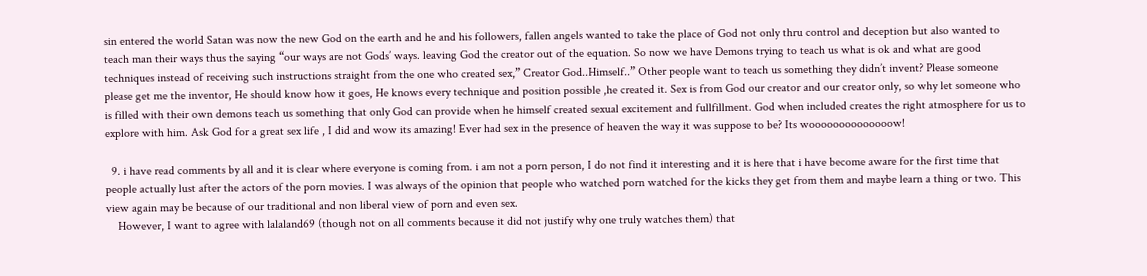sin entered the world Satan was now the new God on the earth and he and his followers, fallen angels wanted to take the place of God not only thru control and deception but also wanted to teach man their ways thus the saying “our ways are not Gods’ ways. leaving God the creator out of the equation. So now we have Demons trying to teach us what is ok and what are good techniques instead of receiving such instructions straight from the one who created sex,” Creator God..Himself..” Other people want to teach us something they didn’t invent? Please someone please get me the inventor, He should know how it goes, He knows every technique and position possible ,he created it. Sex is from God our creator and our creator only, so why let someone who is filled with their own demons teach us something that only God can provide when he himself created sexual excitement and fullfillment. God when included creates the right atmosphere for us to explore with him. Ask God for a great sex life , I did and wow its amazing! Ever had sex in the presence of heaven the way it was suppose to be? Its woooooooooooooow!

  9. i have read comments by all and it is clear where everyone is coming from. i am not a porn person, I do not find it interesting and it is here that i have become aware for the first time that people actually lust after the actors of the porn movies. I was always of the opinion that people who watched porn watched for the kicks they get from them and maybe learn a thing or two. This view again may be because of our traditional and non liberal view of porn and even sex.
    However, I want to agree with lalaland69 (though not on all comments because it did not justify why one truly watches them) that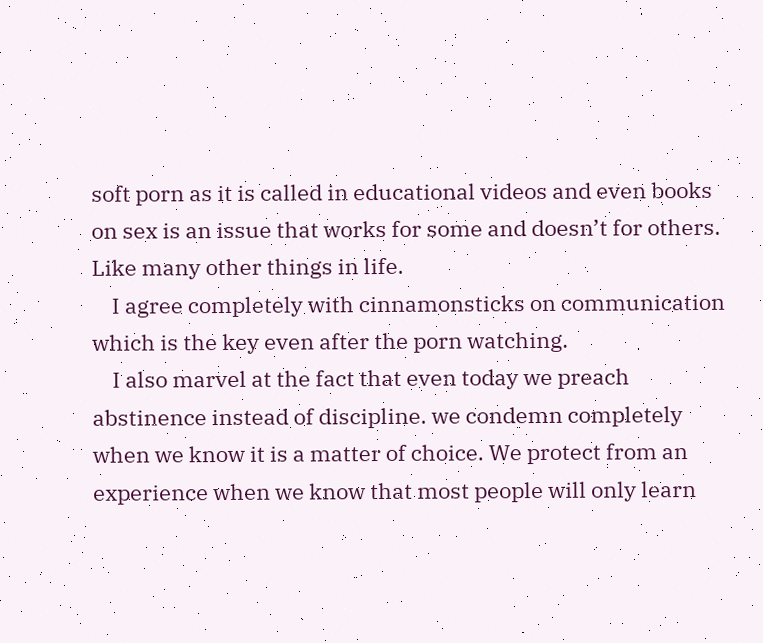soft porn as it is called in educational videos and even books on sex is an issue that works for some and doesn’t for others. Like many other things in life.
    I agree completely with cinnamonsticks on communication which is the key even after the porn watching.
    I also marvel at the fact that even today we preach abstinence instead of discipline. we condemn completely when we know it is a matter of choice. We protect from an experience when we know that most people will only learn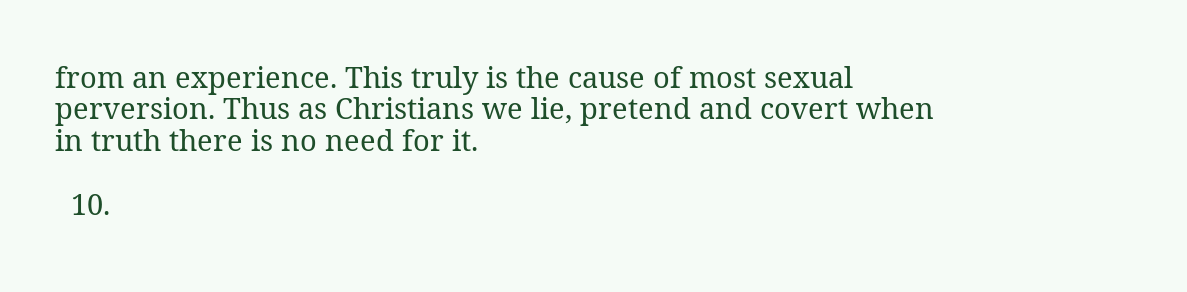from an experience. This truly is the cause of most sexual perversion. Thus as Christians we lie, pretend and covert when in truth there is no need for it.

  10.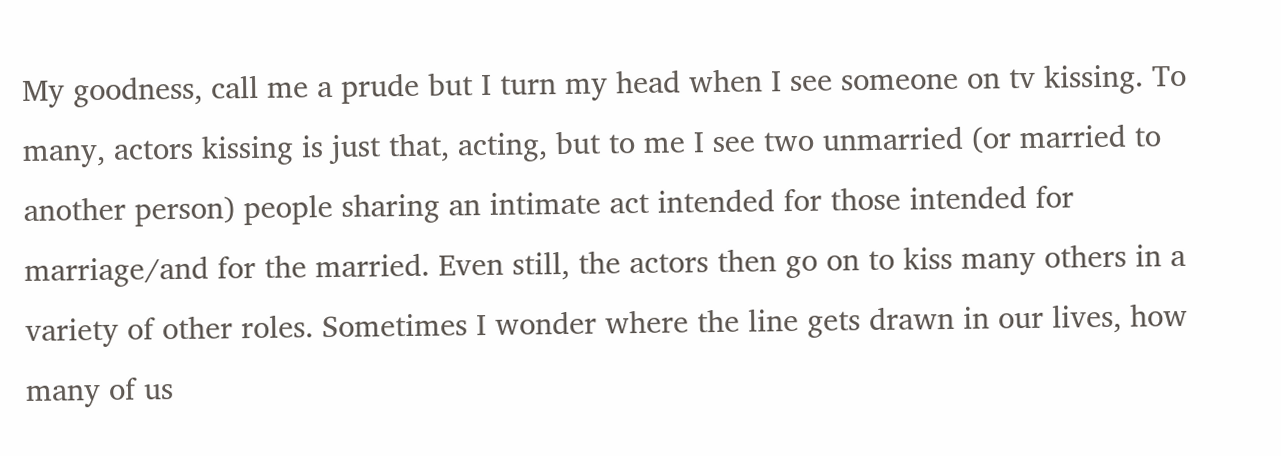My goodness, call me a prude but I turn my head when I see someone on tv kissing. To many, actors kissing is just that, acting, but to me I see two unmarried (or married to another person) people sharing an intimate act intended for those intended for marriage/and for the married. Even still, the actors then go on to kiss many others in a variety of other roles. Sometimes I wonder where the line gets drawn in our lives, how many of us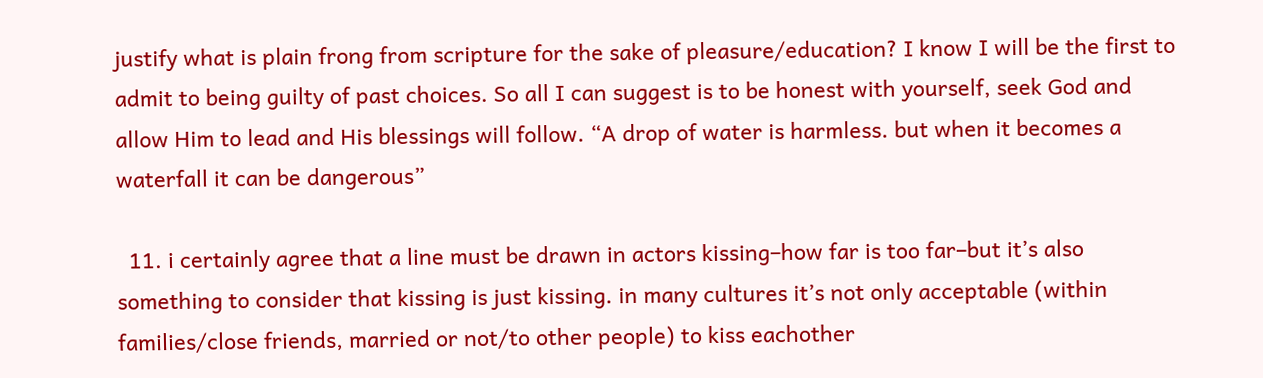justify what is plain frong from scripture for the sake of pleasure/education? I know I will be the first to admit to being guilty of past choices. So all I can suggest is to be honest with yourself, seek God and allow Him to lead and His blessings will follow. “A drop of water is harmless. but when it becomes a waterfall it can be dangerous”

  11. i certainly agree that a line must be drawn in actors kissing–how far is too far–but it’s also something to consider that kissing is just kissing. in many cultures it’s not only acceptable (within families/close friends, married or not/to other people) to kiss eachother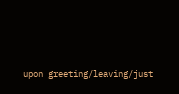upon greeting/leaving/just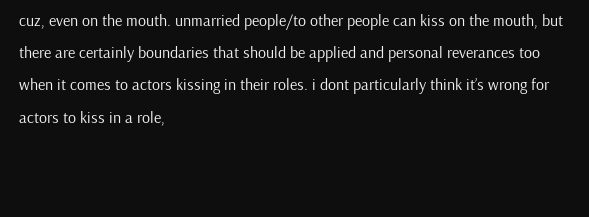cuz, even on the mouth. unmarried people/to other people can kiss on the mouth, but there are certainly boundaries that should be applied and personal reverances too when it comes to actors kissing in their roles. i dont particularly think it’s wrong for actors to kiss in a role,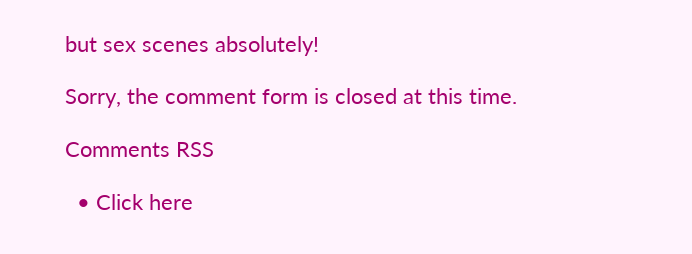but sex scenes absolutely!

Sorry, the comment form is closed at this time.

Comments RSS

  • Click here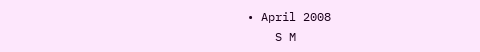• April 2008
    S M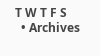T W T F S
  • Archives